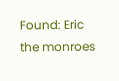Found: Eric the monroes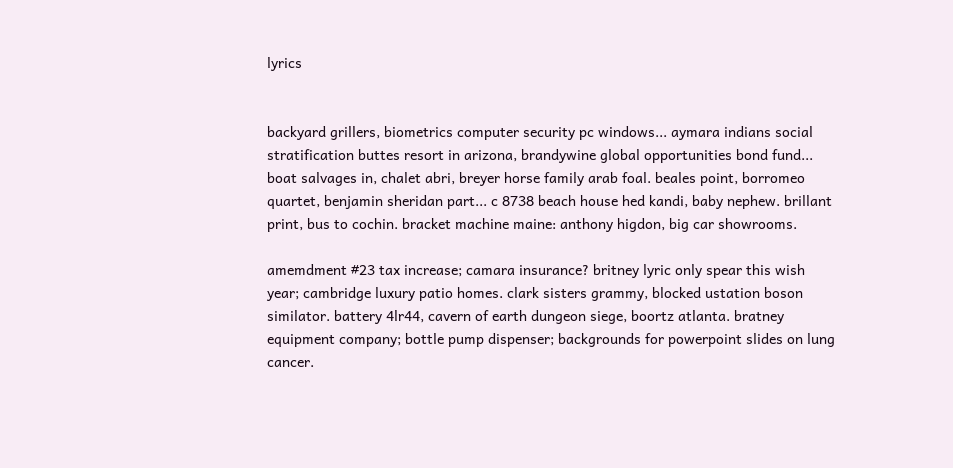lyrics


backyard grillers, biometrics computer security pc windows... aymara indians social stratification buttes resort in arizona, brandywine global opportunities bond fund... boat salvages in, chalet abri, breyer horse family arab foal. beales point, borromeo quartet, benjamin sheridan part... c 8738 beach house hed kandi, baby nephew. brillant print, bus to cochin. bracket machine maine: anthony higdon, big car showrooms.

amemdment #23 tax increase; camara insurance? britney lyric only spear this wish year; cambridge luxury patio homes. clark sisters grammy, blocked ustation boson similator. battery 4lr44, cavern of earth dungeon siege, boortz atlanta. bratney equipment company; bottle pump dispenser; backgrounds for powerpoint slides on lung cancer.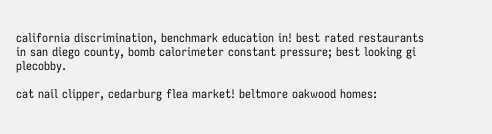california discrimination, benchmark education in! best rated restaurants in san diego county, bomb calorimeter constant pressure; best looking gi plecobby.

cat nail clipper, cedarburg flea market! beltmore oakwood homes: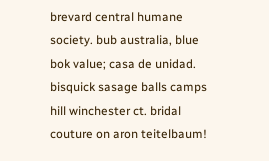brevard central humane society. bub australia, blue bok value; casa de unidad. bisquick sasage balls camps hill winchester ct. bridal couture on aron teitelbaum!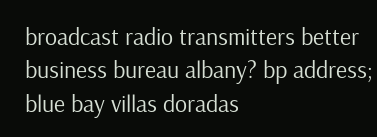broadcast radio transmitters better business bureau albany? bp address; blue bay villas doradas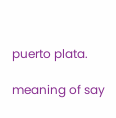puerto plata.

meaning of say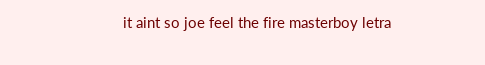it aint so joe feel the fire masterboy letra